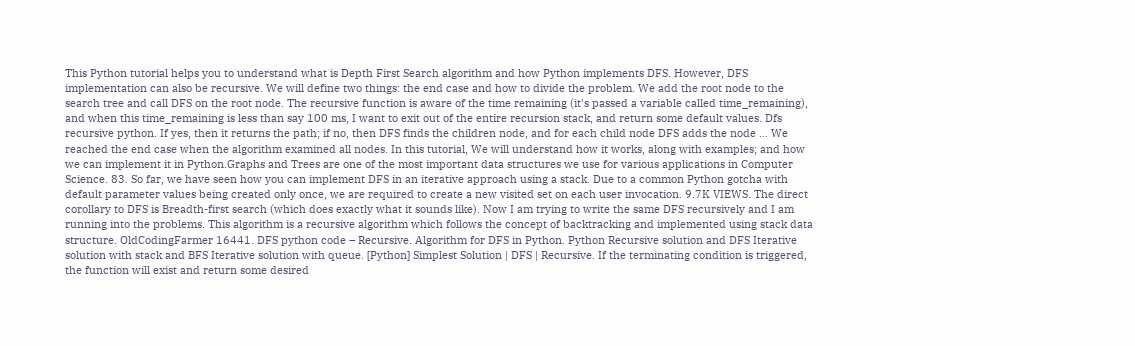This Python tutorial helps you to understand what is Depth First Search algorithm and how Python implements DFS. However, DFS implementation can also be recursive. We will define two things: the end case and how to divide the problem. We add the root node to the search tree and call DFS on the root node. The recursive function is aware of the time remaining (it's passed a variable called time_remaining), and when this time_remaining is less than say 100 ms, I want to exit out of the entire recursion stack, and return some default values. Dfs recursive python. If yes, then it returns the path; if no, then DFS finds the children node, and for each child node DFS adds the node … We reached the end case when the algorithm examined all nodes. In this tutorial, We will understand how it works, along with examples; and how we can implement it in Python.Graphs and Trees are one of the most important data structures we use for various applications in Computer Science. 83. So far, we have seen how you can implement DFS in an iterative approach using a stack. Due to a common Python gotcha with default parameter values being created only once, we are required to create a new visited set on each user invocation. 9.7K VIEWS. The direct corollary to DFS is Breadth-first search (which does exactly what it sounds like). Now I am trying to write the same DFS recursively and I am running into the problems. This algorithm is a recursive algorithm which follows the concept of backtracking and implemented using stack data structure. OldCodingFarmer 16441. DFS python code – Recursive. Algorithm for DFS in Python. Python Recursive solution and DFS Iterative solution with stack and BFS Iterative solution with queue. [Python] Simplest Solution | DFS | Recursive. If the terminating condition is triggered, the function will exist and return some desired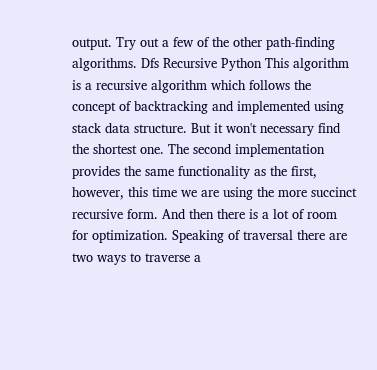output. Try out a few of the other path-finding algorithms. Dfs Recursive Python This algorithm is a recursive algorithm which follows the concept of backtracking and implemented using stack data structure. But it won't necessary find the shortest one. The second implementation provides the same functionality as the first, however, this time we are using the more succinct recursive form. And then there is a lot of room for optimization. Speaking of traversal there are two ways to traverse a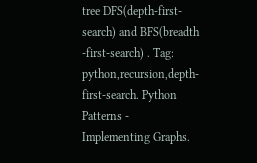tree DFS(depth-first-search) and BFS(breadth -first-search) . Tag: python,recursion,depth-first-search. Python Patterns - Implementing Graphs.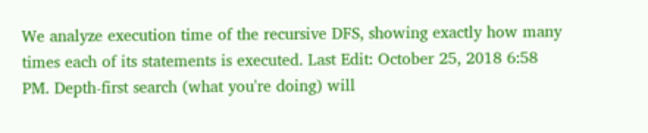We analyze execution time of the recursive DFS, showing exactly how many times each of its statements is executed. Last Edit: October 25, 2018 6:58 PM. Depth-first search (what you're doing) will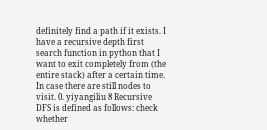definitely find a path if it exists. I have a recursive depth first search function in python that I want to exit completely from (the entire stack) after a certain time. In case there are still nodes to visit. 0. yiyangiliu 8 Recursive DFS is defined as follows: check whether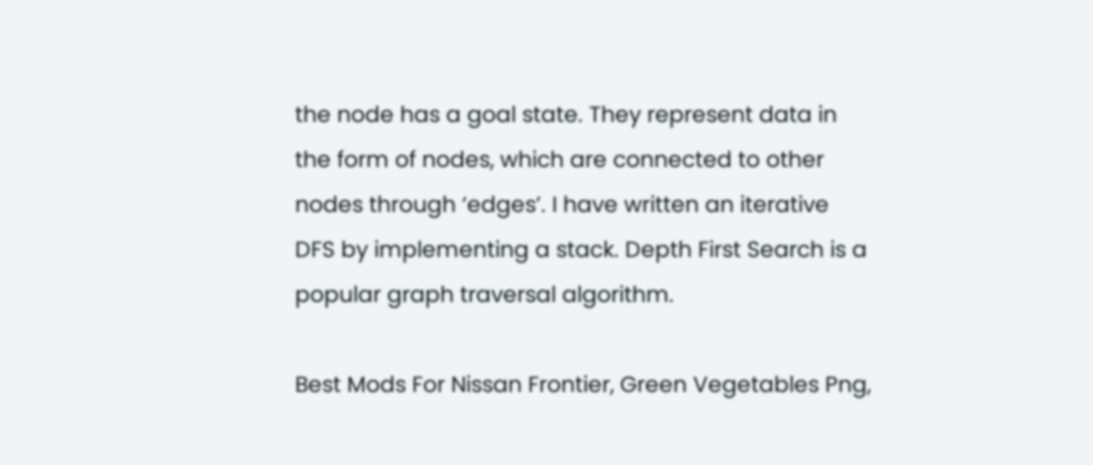the node has a goal state. They represent data in the form of nodes, which are connected to other nodes through ‘edges’. I have written an iterative DFS by implementing a stack. Depth First Search is a popular graph traversal algorithm.

Best Mods For Nissan Frontier, Green Vegetables Png,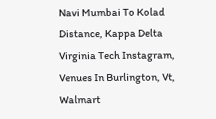Navi Mumbai To Kolad Distance, Kappa Delta Virginia Tech Instagram, Venues In Burlington, Vt, Walmart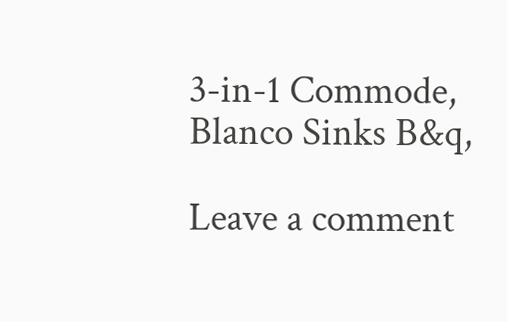3-in-1 Commode, Blanco Sinks B&q,

Leave a comment